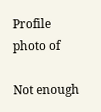Profile photo of

Not enough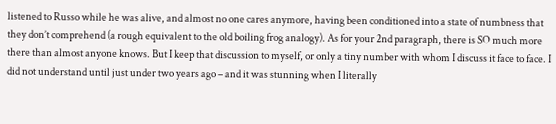listened to Russo while he was alive, and almost no one cares anymore, having been conditioned into a state of numbness that they don’t comprehend (a rough equivalent to the old boiling frog analogy). As for your 2nd paragraph, there is SO much more there than almost anyone knows. But I keep that discussion to myself, or only a tiny number with whom I discuss it face to face. I did not understand until just under two years ago – and it was stunning when I literally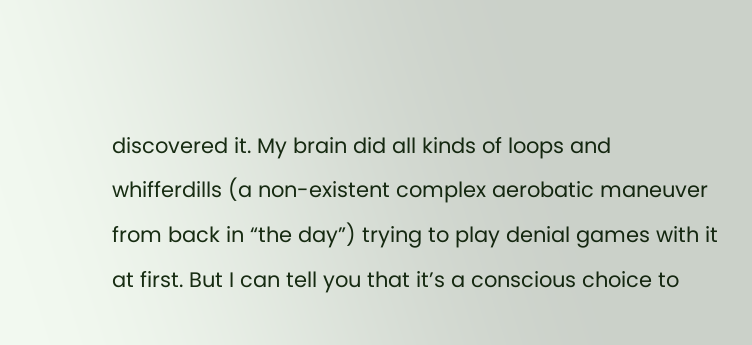discovered it. My brain did all kinds of loops and whifferdills (a non-existent complex aerobatic maneuver from back in “the day”) trying to play denial games with it at first. But I can tell you that it’s a conscious choice to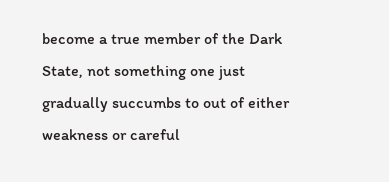become a true member of the Dark State, not something one just gradually succumbs to out of either weakness or careful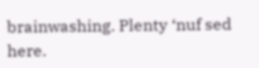brainwashing. Plenty ‘nuf sed here.